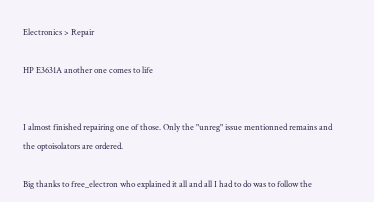Electronics > Repair

HP E3631A another one comes to life


I almost finished repairing one of those. Only the "unreg" issue mentionned remains and the optoisolators are ordered.

Big thanks to free_electron who explained it all and all I had to do was to follow the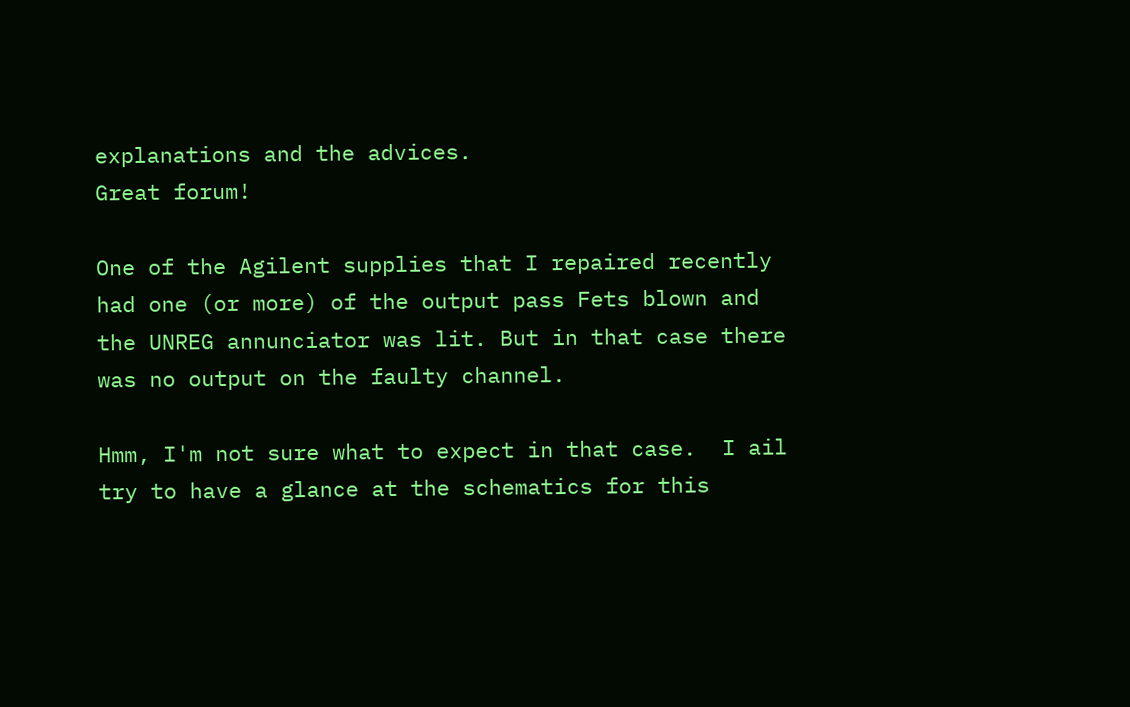explanations and the advices.
Great forum!

One of the Agilent supplies that I repaired recently had one (or more) of the output pass Fets blown and the UNREG annunciator was lit. But in that case there was no output on the faulty channel.

Hmm, I'm not sure what to expect in that case.  I ail try to have a glance at the schematics for this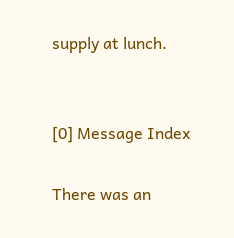supply at lunch.


[0] Message Index

There was an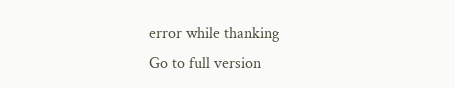error while thanking
Go to full version